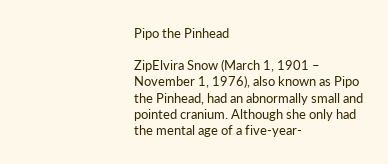Pipo the Pinhead

ZipElvira Snow (March 1, 1901 – November 1, 1976), also known as Pipo the Pinhead, had an abnormally small and pointed cranium. Although she only had the mental age of a five-year-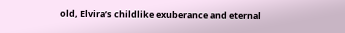old, Elvira’s childlike exuberance and eternal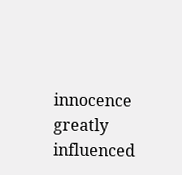innocence greatly influenced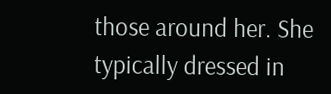those around her. She typically dressed in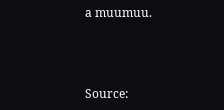a muumuu.



Source: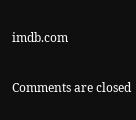imdb.com


Comments are closed